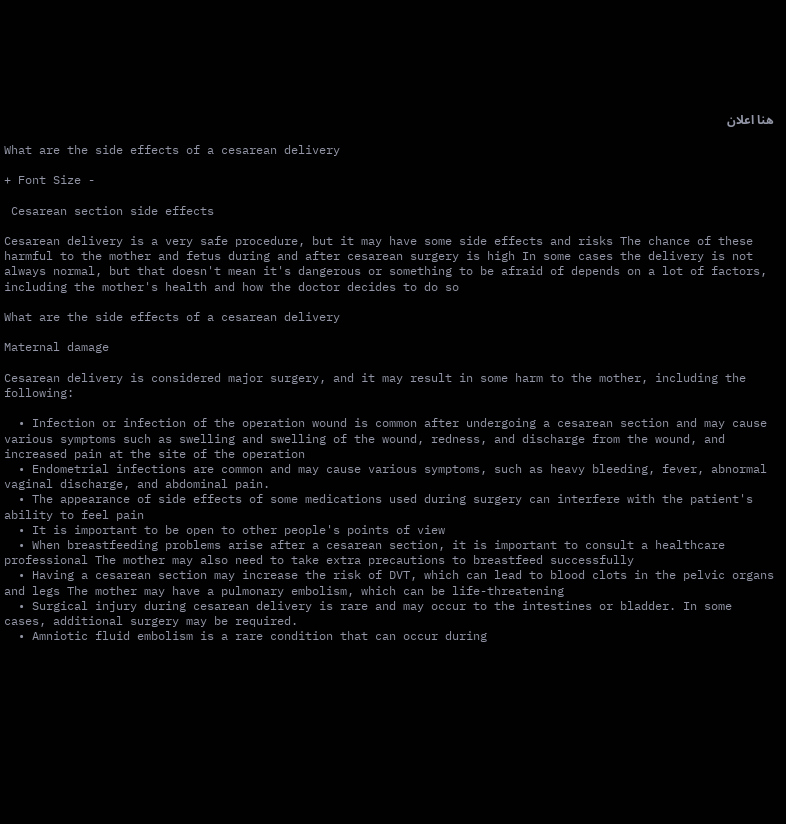هنا اعلان

What are the side effects of a cesarean delivery

+ Font Size -

 Cesarean section side effects

Cesarean delivery is a very safe procedure, but it may have some side effects and risks The chance of these harmful to the mother and fetus during and after cesarean surgery is high In some cases the delivery is not always normal, but that doesn't mean it's dangerous or something to be afraid of depends on a lot of factors, including the mother's health and how the doctor decides to do so

What are the side effects of a cesarean delivery

Maternal damage

Cesarean delivery is considered major surgery, and it may result in some harm to the mother, including the following:

  • Infection or infection of the operation wound is common after undergoing a cesarean section and may cause various symptoms such as swelling and swelling of the wound, redness, and discharge from the wound, and increased pain at the site of the operation
  • Endometrial infections are common and may cause various symptoms, such as heavy bleeding, fever, abnormal vaginal discharge, and abdominal pain.
  • The appearance of side effects of some medications used during surgery can interfere with the patient's ability to feel pain
  • It is important to be open to other people's points of view
  • When breastfeeding problems arise after a cesarean section, it is important to consult a healthcare professional The mother may also need to take extra precautions to breastfeed successfully
  • Having a cesarean section may increase the risk of DVT, which can lead to blood clots in the pelvic organs and legs The mother may have a pulmonary embolism, which can be life-threatening
  • Surgical injury during cesarean delivery is rare and may occur to the intestines or bladder. In some cases, additional surgery may be required.
  • Amniotic fluid embolism is a rare condition that can occur during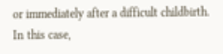or immediately after a difficult childbirth. In this case,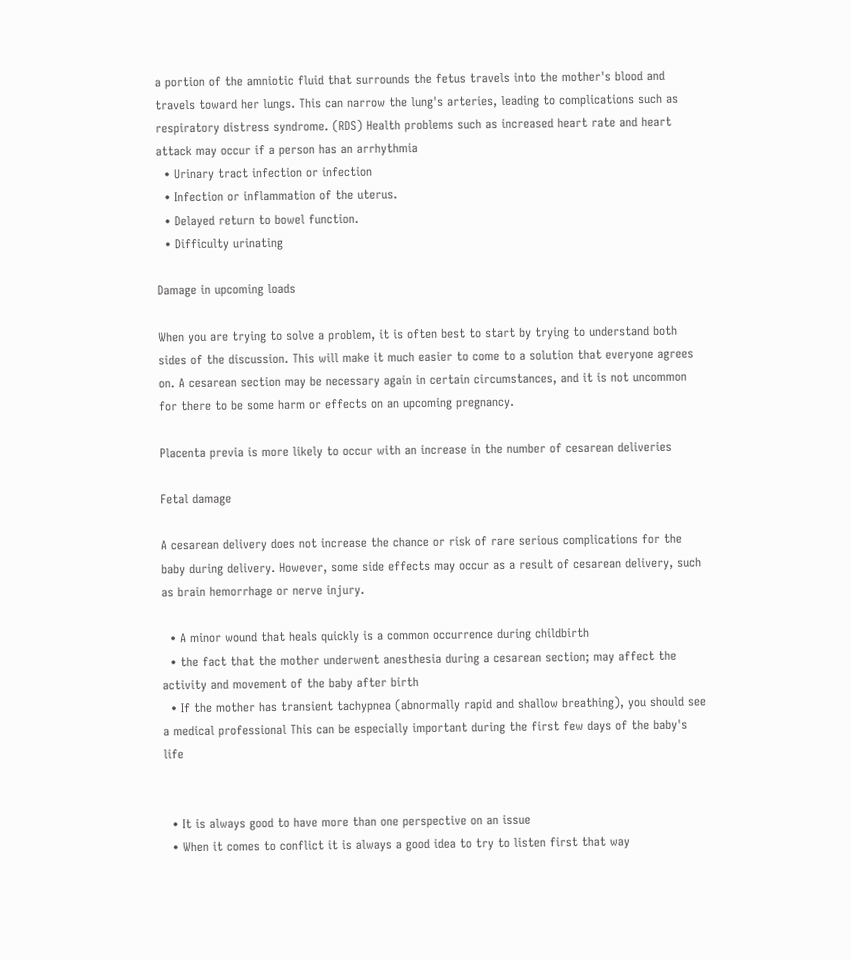a portion of the amniotic fluid that surrounds the fetus travels into the mother's blood and travels toward her lungs. This can narrow the lung's arteries, leading to complications such as respiratory distress syndrome. (RDS) Health problems such as increased heart rate and heart attack may occur if a person has an arrhythmia
  • Urinary tract infection or infection
  • Infection or inflammation of the uterus.
  • Delayed return to bowel function.
  • Difficulty urinating

Damage in upcoming loads

When you are trying to solve a problem, it is often best to start by trying to understand both sides of the discussion. This will make it much easier to come to a solution that everyone agrees on. A cesarean section may be necessary again in certain circumstances, and it is not uncommon for there to be some harm or effects on an upcoming pregnancy.

Placenta previa is more likely to occur with an increase in the number of cesarean deliveries

Fetal damage

A cesarean delivery does not increase the chance or risk of rare serious complications for the baby during delivery. However, some side effects may occur as a result of cesarean delivery, such as brain hemorrhage or nerve injury.

  • A minor wound that heals quickly is a common occurrence during childbirth
  • the fact that the mother underwent anesthesia during a cesarean section; may affect the activity and movement of the baby after birth
  • If the mother has transient tachypnea (abnormally rapid and shallow breathing), you should see a medical professional This can be especially important during the first few days of the baby's life


  • It is always good to have more than one perspective on an issue
  • When it comes to conflict it is always a good idea to try to listen first that way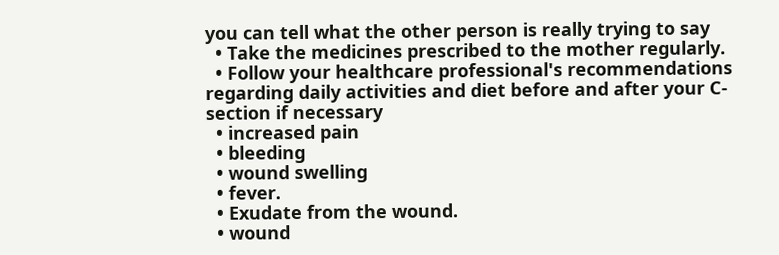you can tell what the other person is really trying to say
  • Take the medicines prescribed to the mother regularly.
  • Follow your healthcare professional's recommendations regarding daily activities and diet before and after your C-section if necessary
  • increased pain
  • bleeding
  • wound swelling
  • fever.
  • Exudate from the wound.
  • wound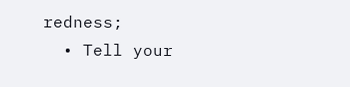redness;
  • Tell your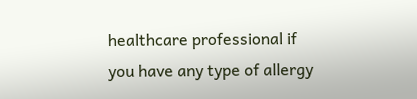healthcare professional if you have any type of allergy